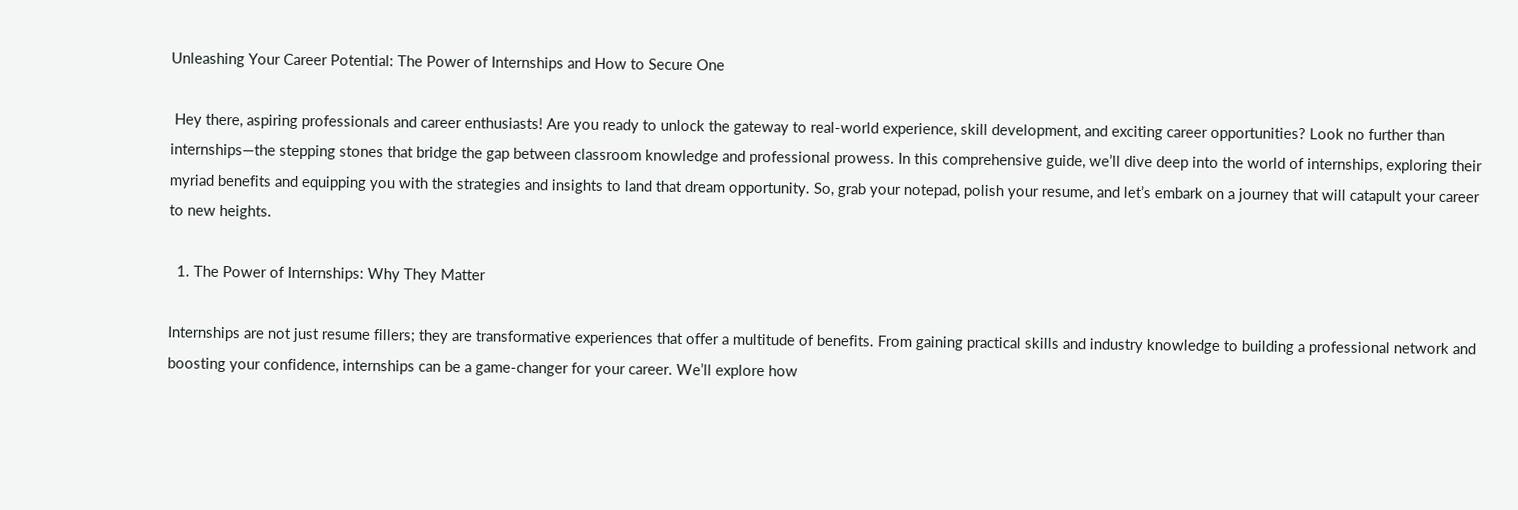Unleashing Your Career Potential: The Power of Internships and How to Secure One

 Hey there, aspiring professionals and career enthusiasts! Are you ready to unlock the gateway to real-world experience, skill development, and exciting career opportunities? Look no further than internships—the stepping stones that bridge the gap between classroom knowledge and professional prowess. In this comprehensive guide, we’ll dive deep into the world of internships, exploring their myriad benefits and equipping you with the strategies and insights to land that dream opportunity. So, grab your notepad, polish your resume, and let’s embark on a journey that will catapult your career to new heights.

  1. The Power of Internships: Why They Matter

Internships are not just resume fillers; they are transformative experiences that offer a multitude of benefits. From gaining practical skills and industry knowledge to building a professional network and boosting your confidence, internships can be a game-changer for your career. We’ll explore how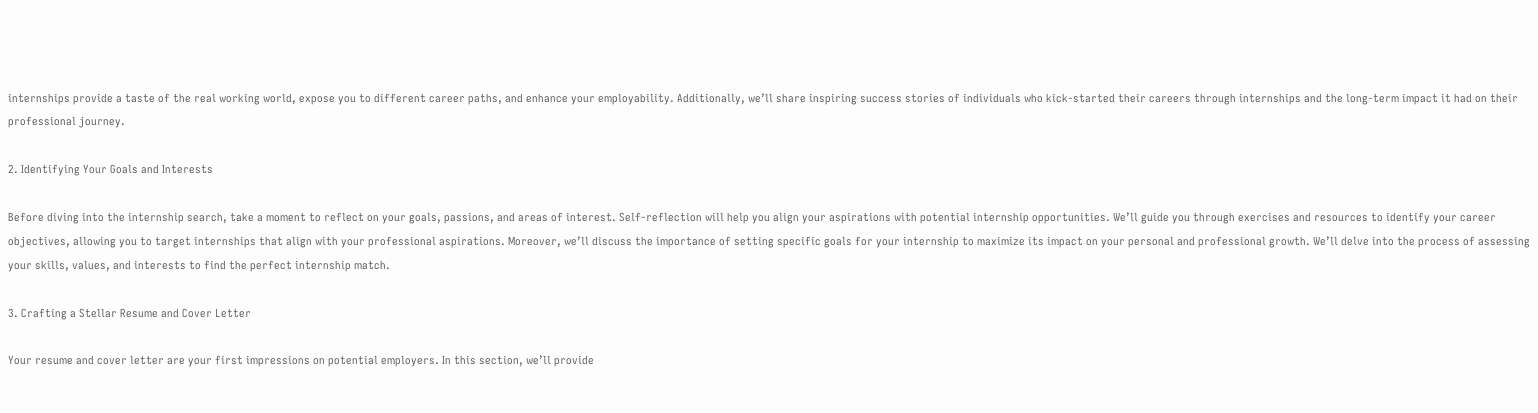internships provide a taste of the real working world, expose you to different career paths, and enhance your employability. Additionally, we’ll share inspiring success stories of individuals who kick-started their careers through internships and the long-term impact it had on their professional journey.

2. Identifying Your Goals and Interests

Before diving into the internship search, take a moment to reflect on your goals, passions, and areas of interest. Self-reflection will help you align your aspirations with potential internship opportunities. We’ll guide you through exercises and resources to identify your career objectives, allowing you to target internships that align with your professional aspirations. Moreover, we’ll discuss the importance of setting specific goals for your internship to maximize its impact on your personal and professional growth. We’ll delve into the process of assessing your skills, values, and interests to find the perfect internship match.

3. Crafting a Stellar Resume and Cover Letter

Your resume and cover letter are your first impressions on potential employers. In this section, we’ll provide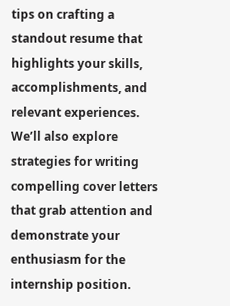tips on crafting a standout resume that highlights your skills, accomplishments, and relevant experiences. We’ll also explore strategies for writing compelling cover letters that grab attention and demonstrate your enthusiasm for the internship position.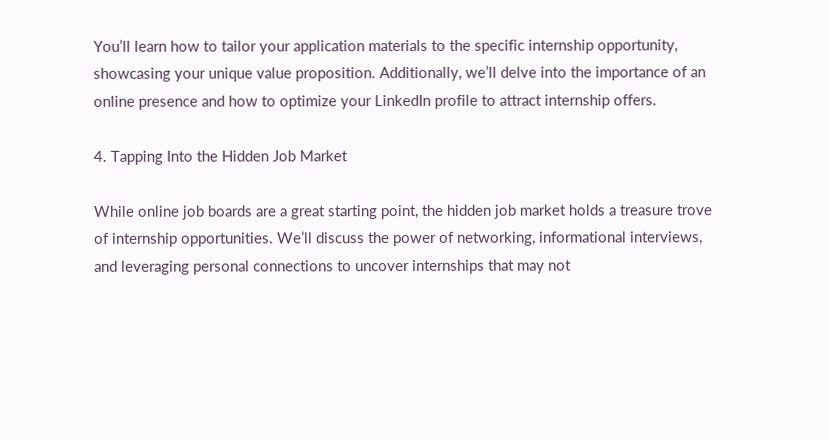You’ll learn how to tailor your application materials to the specific internship opportunity, showcasing your unique value proposition. Additionally, we’ll delve into the importance of an online presence and how to optimize your LinkedIn profile to attract internship offers.

4. Tapping Into the Hidden Job Market

While online job boards are a great starting point, the hidden job market holds a treasure trove of internship opportunities. We’ll discuss the power of networking, informational interviews, and leveraging personal connections to uncover internships that may not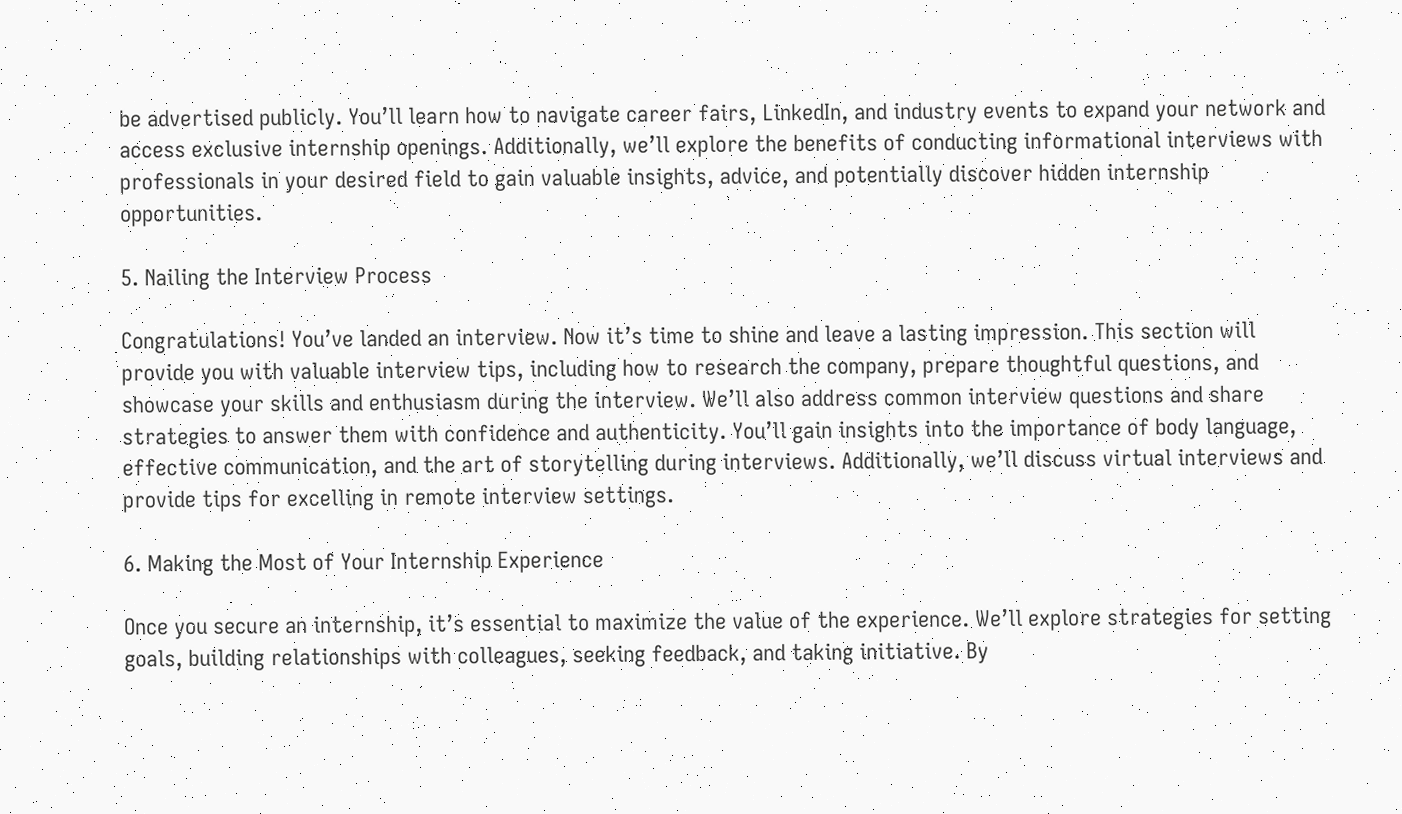be advertised publicly. You’ll learn how to navigate career fairs, LinkedIn, and industry events to expand your network and access exclusive internship openings. Additionally, we’ll explore the benefits of conducting informational interviews with professionals in your desired field to gain valuable insights, advice, and potentially discover hidden internship opportunities.

5. Nailing the Interview Process

Congratulations! You’ve landed an interview. Now it’s time to shine and leave a lasting impression. This section will provide you with valuable interview tips, including how to research the company, prepare thoughtful questions, and showcase your skills and enthusiasm during the interview. We’ll also address common interview questions and share strategies to answer them with confidence and authenticity. You’ll gain insights into the importance of body language, effective communication, and the art of storytelling during interviews. Additionally, we’ll discuss virtual interviews and provide tips for excelling in remote interview settings.

6. Making the Most of Your Internship Experience

Once you secure an internship, it’s essential to maximize the value of the experience. We’ll explore strategies for setting goals, building relationships with colleagues, seeking feedback, and taking initiative. By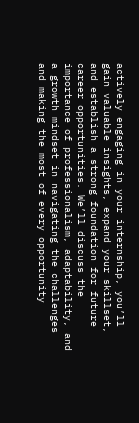actively engaging in your internship, you’ll gain valuable insights, expand your skillset, and establish a strong foundation for future career opportunities. We’ll discuss the importance of professionalism, adaptability, and a growth mindset in navigating the challenges and making the most of every opportunity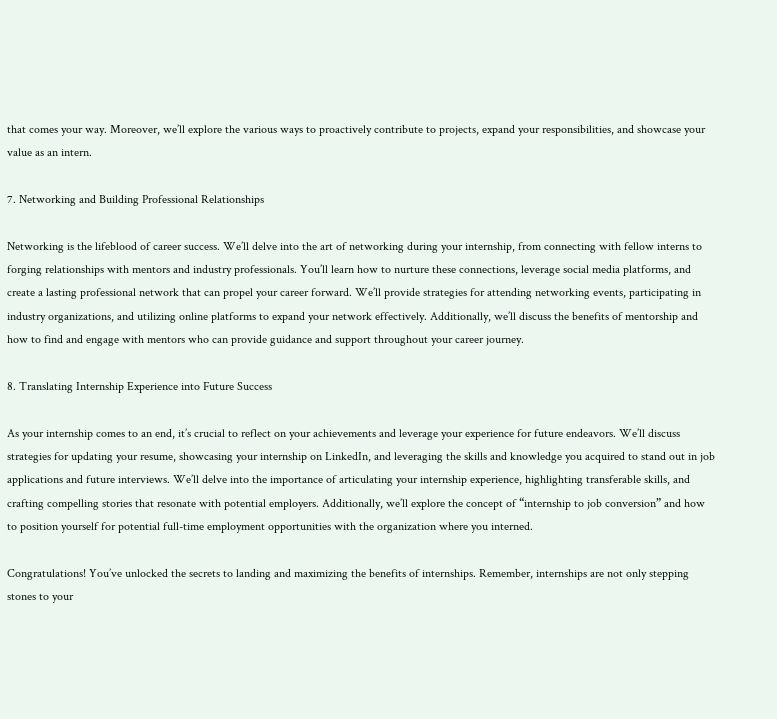that comes your way. Moreover, we’ll explore the various ways to proactively contribute to projects, expand your responsibilities, and showcase your value as an intern.

7. Networking and Building Professional Relationships

Networking is the lifeblood of career success. We’ll delve into the art of networking during your internship, from connecting with fellow interns to forging relationships with mentors and industry professionals. You’ll learn how to nurture these connections, leverage social media platforms, and create a lasting professional network that can propel your career forward. We’ll provide strategies for attending networking events, participating in industry organizations, and utilizing online platforms to expand your network effectively. Additionally, we’ll discuss the benefits of mentorship and how to find and engage with mentors who can provide guidance and support throughout your career journey.

8. Translating Internship Experience into Future Success

As your internship comes to an end, it’s crucial to reflect on your achievements and leverage your experience for future endeavors. We’ll discuss strategies for updating your resume, showcasing your internship on LinkedIn, and leveraging the skills and knowledge you acquired to stand out in job applications and future interviews. We’ll delve into the importance of articulating your internship experience, highlighting transferable skills, and crafting compelling stories that resonate with potential employers. Additionally, we’ll explore the concept of “internship to job conversion” and how to position yourself for potential full-time employment opportunities with the organization where you interned.

Congratulations! You’ve unlocked the secrets to landing and maximizing the benefits of internships. Remember, internships are not only stepping stones to your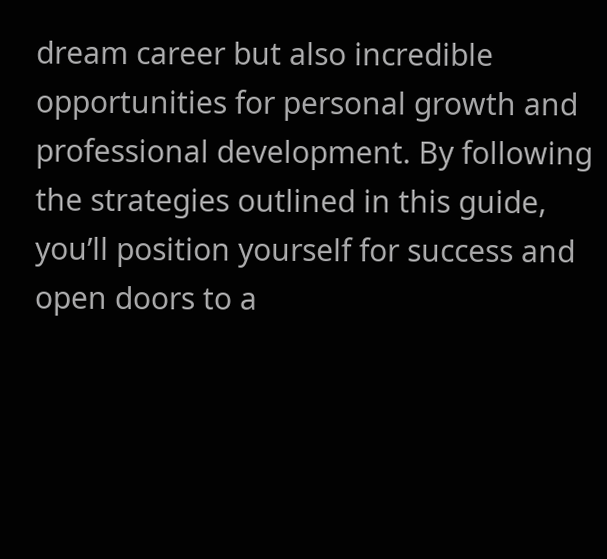dream career but also incredible opportunities for personal growth and professional development. By following the strategies outlined in this guide, you’ll position yourself for success and open doors to a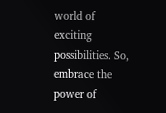world of exciting possibilities. So, embrace the power of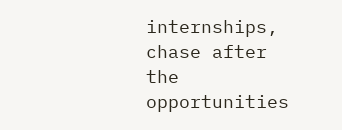internships, chase after the opportunities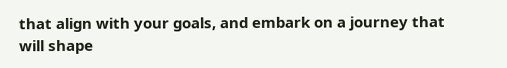that align with your goals, and embark on a journey that will shape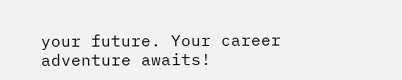your future. Your career adventure awaits!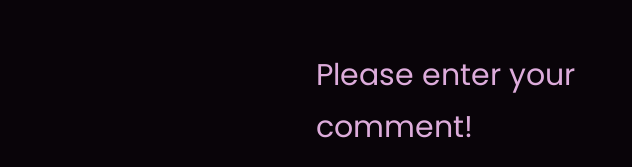Please enter your comment!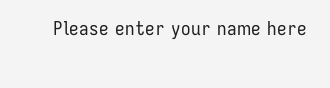Please enter your name here